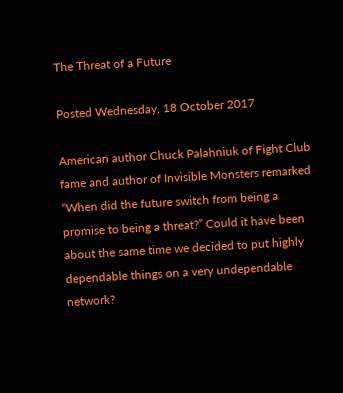The Threat of a Future

Posted Wednesday, 18 October 2017

American author Chuck Palahniuk of Fight Club fame and author of Invisible Monsters remarked “When did the future switch from being a promise to being a threat?” Could it have been about the same time we decided to put highly dependable things on a very undependable network?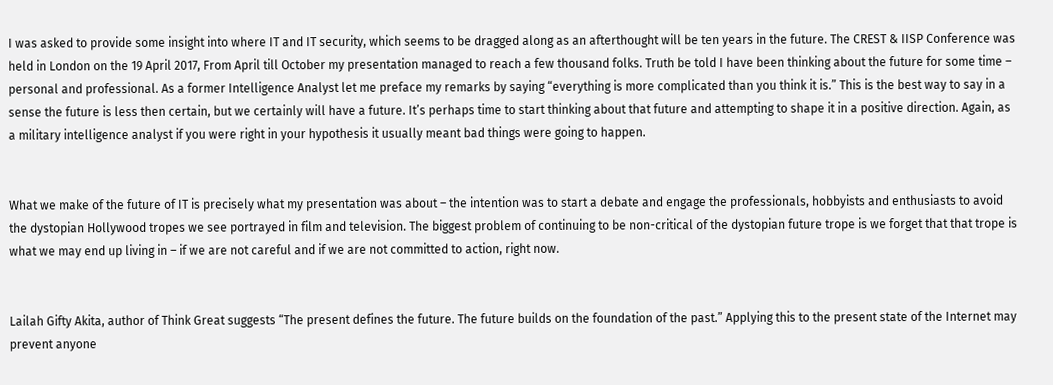I was asked to provide some insight into where IT and IT security, which seems to be dragged along as an afterthought will be ten years in the future. The CREST & IISP Conference was held in London on the 19 April 2017, From April till October my presentation managed to reach a few thousand folks. Truth be told I have been thinking about the future for some time – personal and professional. As a former Intelligence Analyst let me preface my remarks by saying “everything is more complicated than you think it is.” This is the best way to say in a sense the future is less then certain, but we certainly will have a future. It’s perhaps time to start thinking about that future and attempting to shape it in a positive direction. Again, as a military intelligence analyst if you were right in your hypothesis it usually meant bad things were going to happen.


What we make of the future of IT is precisely what my presentation was about – the intention was to start a debate and engage the professionals, hobbyists and enthusiasts to avoid the dystopian Hollywood tropes we see portrayed in film and television. The biggest problem of continuing to be non-critical of the dystopian future trope is we forget that that trope is what we may end up living in – if we are not careful and if we are not committed to action, right now.


Lailah Gifty Akita, author of Think Great suggests “The present defines the future. The future builds on the foundation of the past.” Applying this to the present state of the Internet may prevent anyone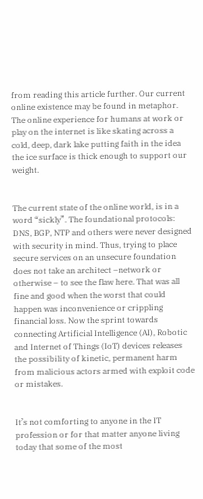from reading this article further. Our current online existence may be found in metaphor. The online experience for humans at work or play on the internet is like skating across a cold, deep, dark lake putting faith in the idea the ice surface is thick enough to support our weight.


The current state of the online world, is in a word “sickly”. The foundational protocols: DNS, BGP, NTP and others were never designed with security in mind. Thus, trying to place secure services on an unsecure foundation does not take an architect –network or otherwise – to see the flaw here. That was all fine and good when the worst that could happen was inconvenience or crippling financial loss. Now the sprint towards connecting Artificial Intelligence (AI), Robotic and Internet of Things (IoT) devices releases the possibility of kinetic, permanent harm from malicious actors armed with exploit code or mistakes.


It’s not comforting to anyone in the IT profession or for that matter anyone living today that some of the most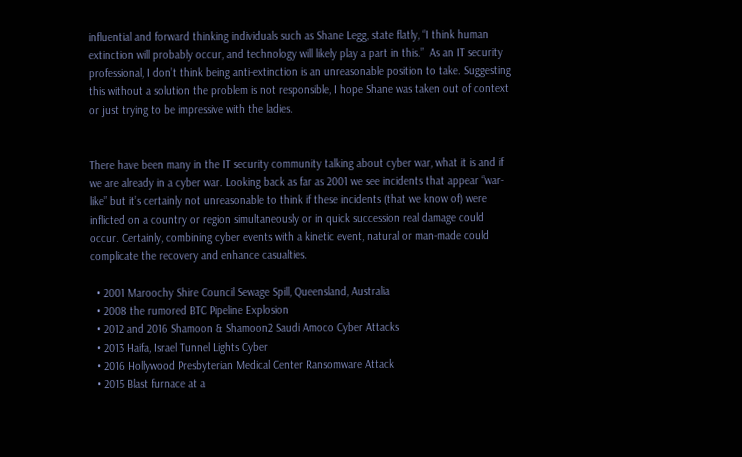influential and forward thinking individuals such as Shane Legg, state flatly, “I think human extinction will probably occur, and technology will likely play a part in this.”  As an IT security professional, I don’t think being anti-extinction is an unreasonable position to take. Suggesting this without a solution the problem is not responsible, I hope Shane was taken out of context or just trying to be impressive with the ladies.


There have been many in the IT security community talking about cyber war, what it is and if we are already in a cyber war. Looking back as far as 2001 we see incidents that appear “war-like” but it’s certainly not unreasonable to think if these incidents (that we know of) were inflicted on a country or region simultaneously or in quick succession real damage could occur. Certainly, combining cyber events with a kinetic event, natural or man-made could complicate the recovery and enhance casualties.

  • 2001 Maroochy Shire Council Sewage Spill, Queensland, Australia
  • 2008 the rumored BTC Pipeline Explosion
  • 2012 and 2016 Shamoon & Shamoon2 Saudi Amoco Cyber Attacks
  • 2013 Haifa, Israel Tunnel Lights Cyber
  • 2016 Hollywood Presbyterian Medical Center Ransomware Attack
  • 2015 Blast furnace at a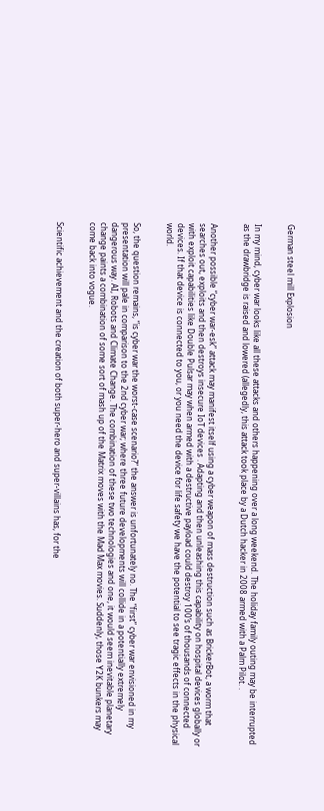German steel mill Explosion


In my mind, cyber war looks like all these attacks and others happening over a long weekend. The holiday family outing may be interrupted as the drawbridge is raised and lowered (allegedly, this attack took place by a Dutch hacker in 2008 armed with a Palm Pilot. .


Another possible “cyber war-esk” attack may manifest itself using a cyber weapon of mass destruction such as BrickerBot, a worm that searches out, exploits and then destroys insecure IoT devices . Adapting and then unleashing this capability on hospital devices globally or with exploit capabilities like Double Pulsar may when armed with a destructive payload could destroy 100’s of thousands of connected devices. If that device is connected to you, or you need the device for life safety we have the potential to see tragic effects in the physical world.


So, the question remains, “is cyber war the worst-case scenario?” the answer is unfortunately no. The “first” cyber war envisioned in my presentation will pale in comparison to the 2nd cyber war; where three future developments will collide in a potentially extremely dangerous way. AI, Robots and Climate Change. The combination of these two technologies and one, it would seem inevitable planetary change paints a combination of some sort of mash up of the Matrix moves with the Mad Max movies. Suddenly, those Y2K bunkers may come back into vogue.


Scientific achievement and the creation of both super-hero and super-villains has, for the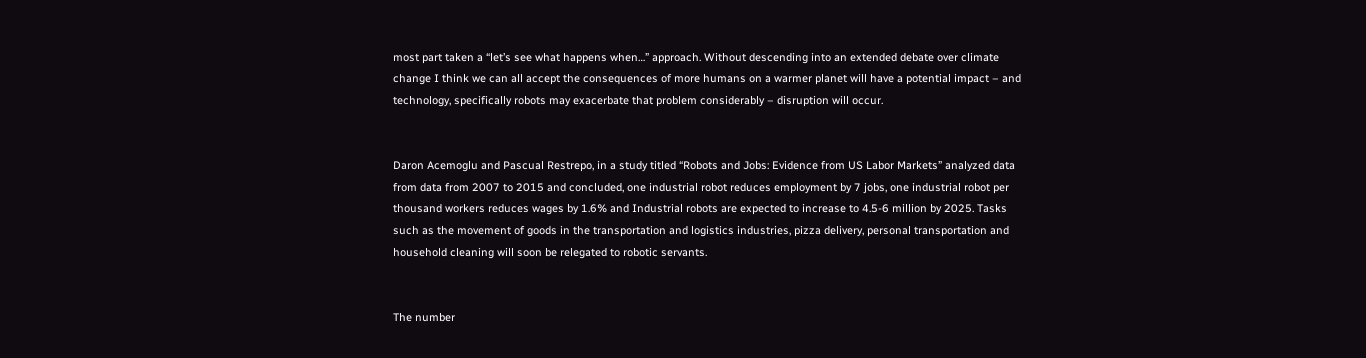most part taken a “let’s see what happens when…” approach. Without descending into an extended debate over climate change I think we can all accept the consequences of more humans on a warmer planet will have a potential impact – and technology, specifically robots may exacerbate that problem considerably – disruption will occur.


Daron Acemoglu and Pascual Restrepo, in a study titled “Robots and Jobs: Evidence from US Labor Markets” analyzed data from data from 2007 to 2015 and concluded, one industrial robot reduces employment by 7 jobs, one industrial robot per thousand workers reduces wages by 1.6% and Industrial robots are expected to increase to 4.5-6 million by 2025. Tasks such as the movement of goods in the transportation and logistics industries, pizza delivery, personal transportation and household cleaning will soon be relegated to robotic servants.


The number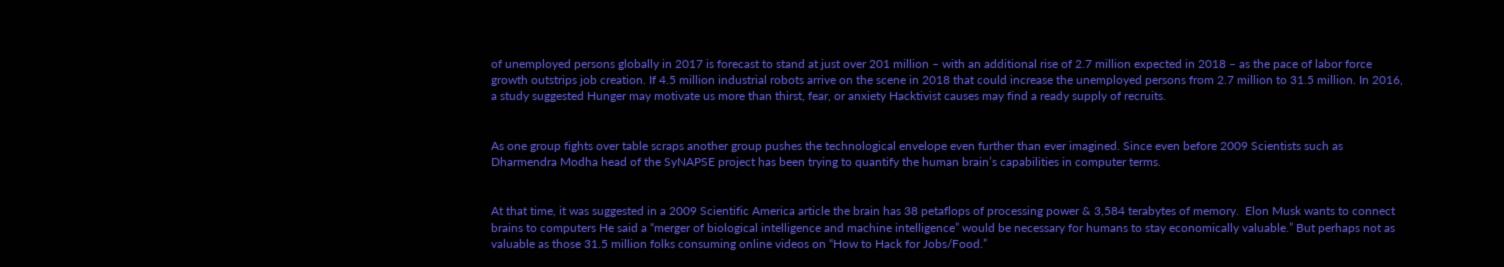of unemployed persons globally in 2017 is forecast to stand at just over 201 million – with an additional rise of 2.7 million expected in 2018 – as the pace of labor force growth outstrips job creation. If 4.5 million industrial robots arrive on the scene in 2018 that could increase the unemployed persons from 2.7 million to 31.5 million. In 2016, a study suggested Hunger may motivate us more than thirst, fear, or anxiety Hacktivist causes may find a ready supply of recruits.


As one group fights over table scraps another group pushes the technological envelope even further than ever imagined. Since even before 2009 Scientists such as Dharmendra Modha head of the SyNAPSE project has been trying to quantify the human brain’s capabilities in computer terms.


At that time, it was suggested in a 2009 Scientific America article the brain has 38 petaflops of processing power & 3,584 terabytes of memory.  Elon Musk wants to connect brains to computers He said a “merger of biological intelligence and machine intelligence” would be necessary for humans to stay economically valuable.” But perhaps not as valuable as those 31.5 million folks consuming online videos on “How to Hack for Jobs/Food.”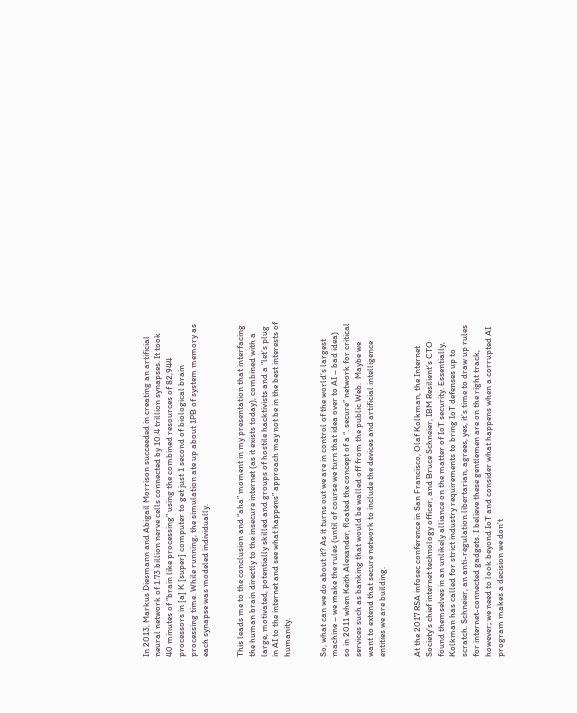In 2013, Markus Diesmann and Abigail Morrison succeeded in creating an artificial neural network of 1.73 billion nerve cells connected by 10.4 trillion synapses. It took 40 minutes of “brain like processing” using the combined resources of 82,944 processors in [a] K [super] computer to get just 1 second of biological brain processing time. While running, the simulation ate up about 1PB of system memory as each synapse was modeled individually.


This leads me to the conclusion and “aha” moment in my presentation that interfacing the human brain directly to the insecure internet (as it exists today), combined with a large, motivated, potentially skilled and groups of hostile hacktivists and a “let’s plug in AI to the internet and see what happens” approach may not be in the best interests of humanity.


So, what can we do about it? As it turns out we are in control of the world’s largest machine – we make the rules (until of course we turn that idea over to AI – bad idea) so in 2011 when Keith Alexander, floated the concept of a “. secure” network for critical services such as banking that would be walled off from the public Web.  Maybe we want to extend that secure network to include the devices and artificial intelligence entities we are building.


At the 2017 RSA infosec conference in San Francisco, Olaf Kolkman, the Internet Society’s chief internet technology officer, and Bruce Schneier, IBM Resilient’s CTO found themselves in an unlikely alliance on the matter of IoT security. Essentially, Kolkman has called for strict industry requirements to bring IoT defenses up to scratch. Schneier, an anti-regulation libertarian, agrees, yes, it’s time to draw up rules for internet-connected gadgets. I believe these gentlemen are on the right track, however; we need to look beyond IoT and consider what happens when a corrupted AI program makes a decision we don’t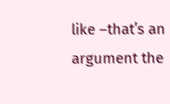like –that’s an argument the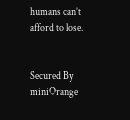humans can’t afford to lose.


Secured By miniOrange